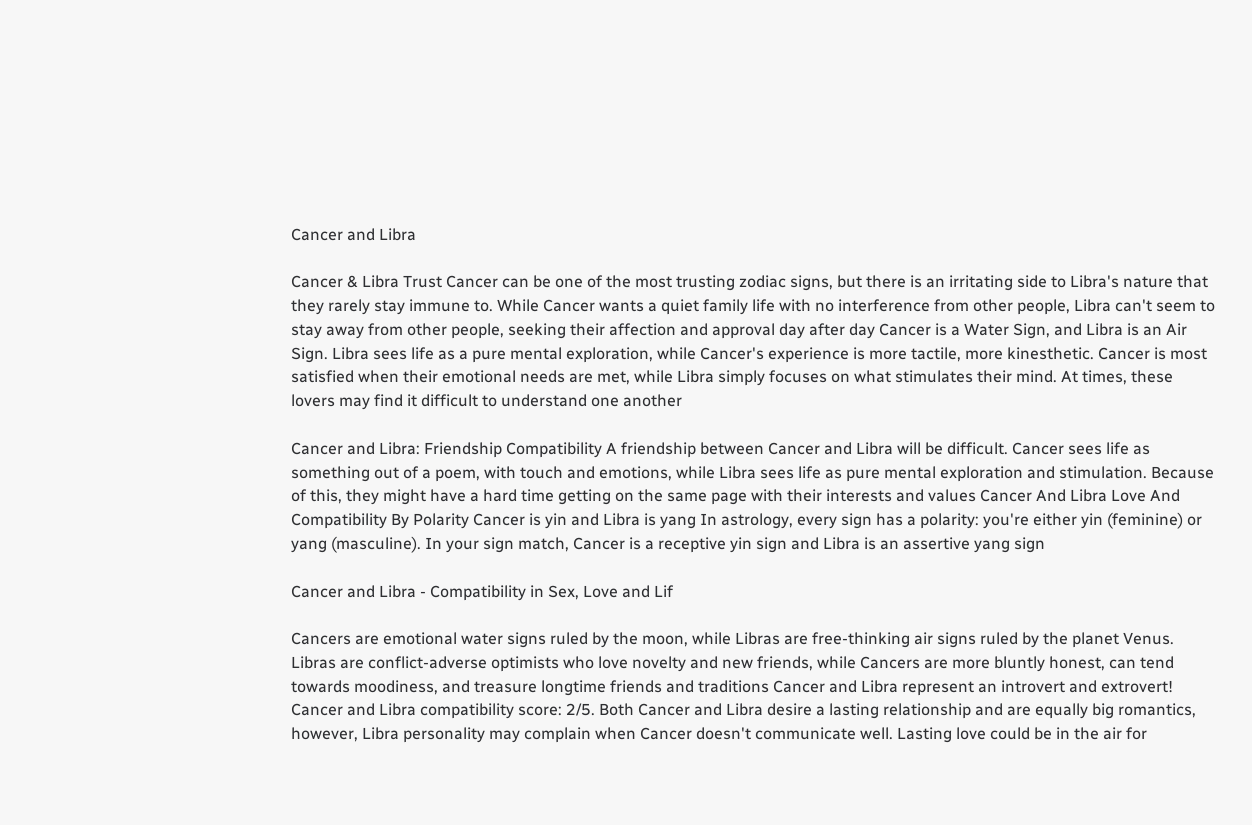Cancer and Libra

Cancer & Libra Trust Cancer can be one of the most trusting zodiac signs, but there is an irritating side to Libra's nature that they rarely stay immune to. While Cancer wants a quiet family life with no interference from other people, Libra can't seem to stay away from other people, seeking their affection and approval day after day Cancer is a Water Sign, and Libra is an Air Sign. Libra sees life as a pure mental exploration, while Cancer's experience is more tactile, more kinesthetic. Cancer is most satisfied when their emotional needs are met, while Libra simply focuses on what stimulates their mind. At times, these lovers may find it difficult to understand one another

Cancer and Libra: Friendship Compatibility A friendship between Cancer and Libra will be difficult. Cancer sees life as something out of a poem, with touch and emotions, while Libra sees life as pure mental exploration and stimulation. Because of this, they might have a hard time getting on the same page with their interests and values Cancer And Libra Love And Compatibility By Polarity Cancer is yin and Libra is yang In astrology, every sign has a polarity: you're either yin (feminine) or yang (masculine). In your sign match, Cancer is a receptive yin sign and Libra is an assertive yang sign

Cancer and Libra - Compatibility in Sex, Love and Lif

Cancers are emotional water signs ruled by the moon, while Libras are free-thinking air signs ruled by the planet Venus. Libras are conflict-adverse optimists who love novelty and new friends, while Cancers are more bluntly honest, can tend towards moodiness, and treasure longtime friends and traditions Cancer and Libra represent an introvert and extrovert! Cancer and Libra compatibility score: 2/5. Both Cancer and Libra desire a lasting relationship and are equally big romantics, however, Libra personality may complain when Cancer doesn't communicate well. Lasting love could be in the air for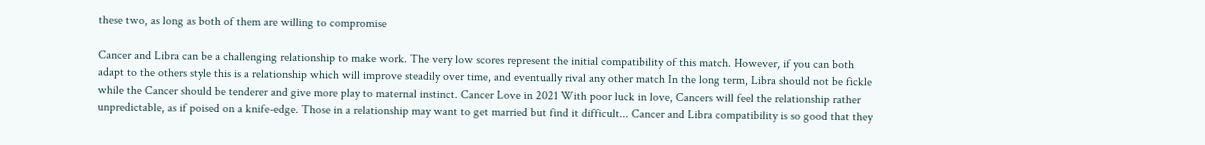these two, as long as both of them are willing to compromise

Cancer and Libra can be a challenging relationship to make work. The very low scores represent the initial compatibility of this match. However, if you can both adapt to the others style this is a relationship which will improve steadily over time, and eventually rival any other match In the long term, Libra should not be fickle while the Cancer should be tenderer and give more play to maternal instinct. Cancer Love in 2021 With poor luck in love, Cancers will feel the relationship rather unpredictable, as if poised on a knife-edge. Those in a relationship may want to get married but find it difficult... Cancer and Libra compatibility is so good that they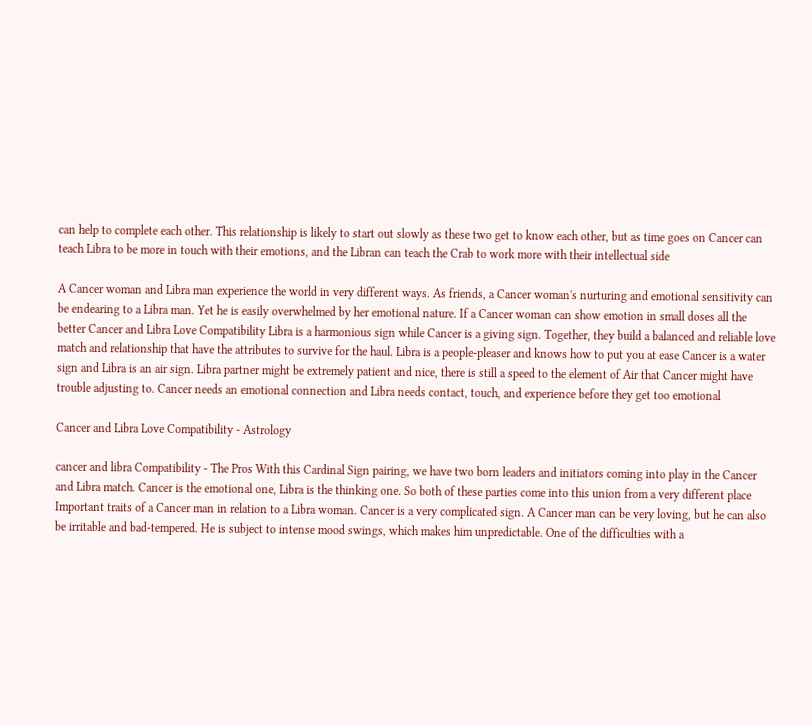can help to complete each other. This relationship is likely to start out slowly as these two get to know each other, but as time goes on Cancer can teach Libra to be more in touch with their emotions, and the Libran can teach the Crab to work more with their intellectual side

A Cancer woman and Libra man experience the world in very different ways. As friends, a Cancer woman's nurturing and emotional sensitivity can be endearing to a Libra man. Yet he is easily overwhelmed by her emotional nature. If a Cancer woman can show emotion in small doses all the better Cancer and Libra Love Compatibility Libra is a harmonious sign while Cancer is a giving sign. Together, they build a balanced and reliable love match and relationship that have the attributes to survive for the haul. Libra is a people-pleaser and knows how to put you at ease Cancer is a water sign and Libra is an air sign. Libra partner might be extremely patient and nice, there is still a speed to the element of Air that Cancer might have trouble adjusting to. Cancer needs an emotional connection and Libra needs contact, touch, and experience before they get too emotional

Cancer and Libra Love Compatibility - Astrology

cancer and libra Compatibility - The Pros With this Cardinal Sign pairing, we have two born leaders and initiators coming into play in the Cancer and Libra match. Cancer is the emotional one, Libra is the thinking one. So both of these parties come into this union from a very different place Important traits of a Cancer man in relation to a Libra woman. Cancer is a very complicated sign. A Cancer man can be very loving, but he can also be irritable and bad-tempered. He is subject to intense mood swings, which makes him unpredictable. One of the difficulties with a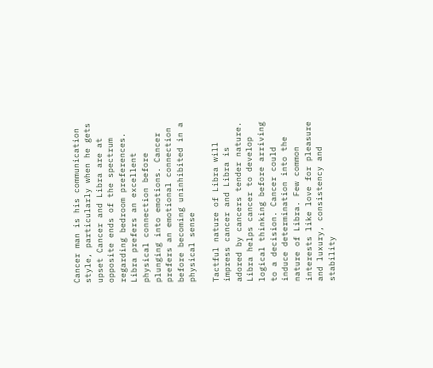Cancer man is his communication style, particularly when he gets upset Cancer and Libra are at opposite ends of the spectrum regarding bedroom preferences. Libra prefers an excellent physical connection before plunging into emotions. Cancer prefers an emotional connection before becoming uninhibited in a physical sense

Tactful nature of Libra will impress cancer and Libra is adored by cancers tender nature. Libra helps cancer to develop logical thinking before arriving to a decision. Cancer could induce determination into the nature of Libra. Few common interests like love for pleasure and luxury, consistency and stability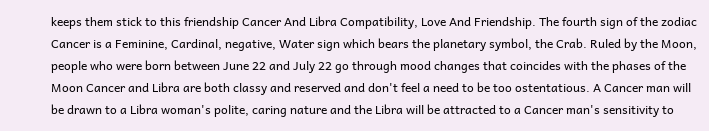keeps them stick to this friendship Cancer And Libra Compatibility, Love And Friendship. The fourth sign of the zodiac Cancer is a Feminine, Cardinal, negative, Water sign which bears the planetary symbol, the Crab. Ruled by the Moon, people who were born between June 22 and July 22 go through mood changes that coincides with the phases of the Moon Cancer and Libra are both classy and reserved and don't feel a need to be too ostentatious. A Cancer man will be drawn to a Libra woman's polite, caring nature and the Libra will be attracted to a Cancer man's sensitivity to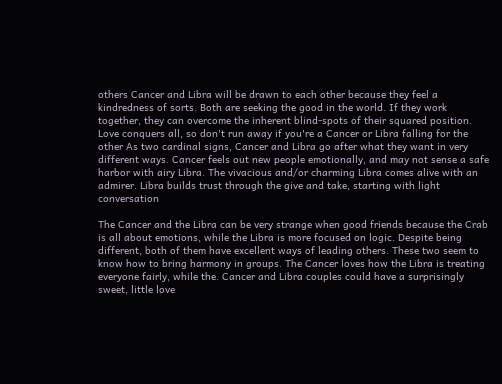others Cancer and Libra will be drawn to each other because they feel a kindredness of sorts. Both are seeking the good in the world. If they work together, they can overcome the inherent blind-spots of their squared position. Love conquers all, so don't run away if you're a Cancer or Libra falling for the other As two cardinal signs, Cancer and Libra go after what they want in very different ways. Cancer feels out new people emotionally, and may not sense a safe harbor with airy Libra. The vivacious and/or charming Libra comes alive with an admirer. Libra builds trust through the give and take, starting with light conversation

The Cancer and the Libra can be very strange when good friends because the Crab is all about emotions, while the Libra is more focused on logic. Despite being different, both of them have excellent ways of leading others. These two seem to know how to bring harmony in groups. The Cancer loves how the Libra is treating everyone fairly, while the. Cancer and Libra couples could have a surprisingly sweet, little love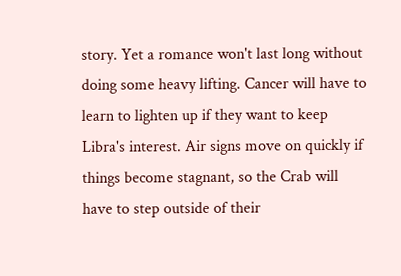story. Yet a romance won't last long without doing some heavy lifting. Cancer will have to learn to lighten up if they want to keep Libra's interest. Air signs move on quickly if things become stagnant, so the Crab will have to step outside of their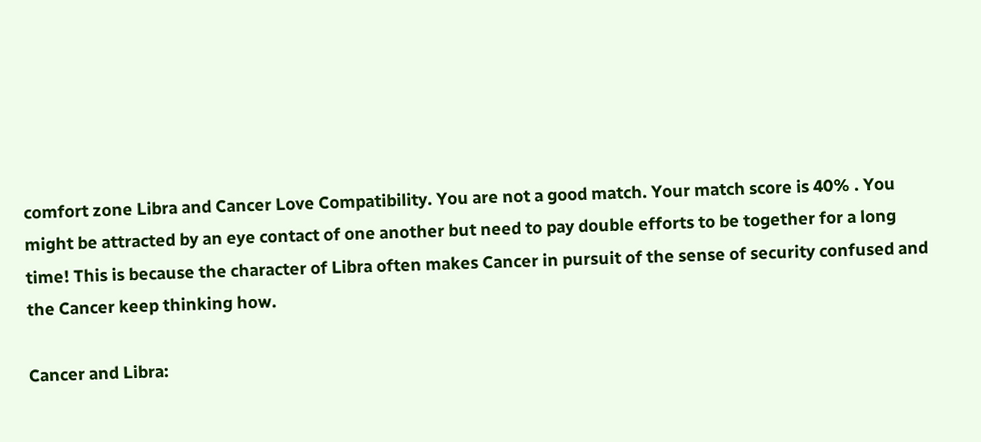comfort zone Libra and Cancer Love Compatibility. You are not a good match. Your match score is 40% . You might be attracted by an eye contact of one another but need to pay double efforts to be together for a long time! This is because the character of Libra often makes Cancer in pursuit of the sense of security confused and the Cancer keep thinking how.

Cancer and Libra: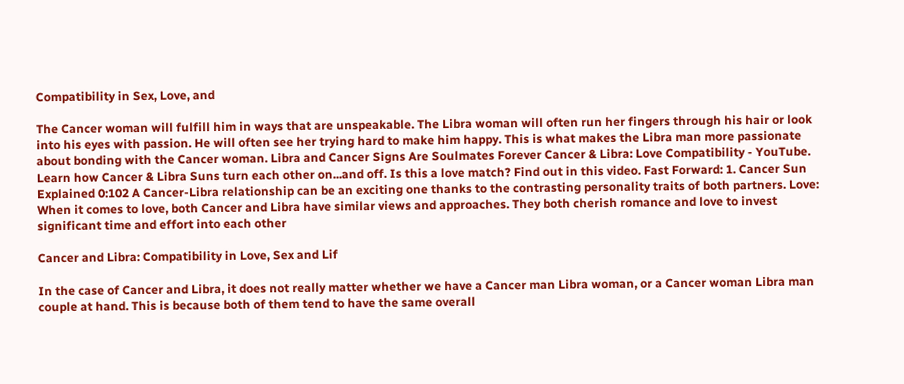Compatibility in Sex, Love, and

The Cancer woman will fulfill him in ways that are unspeakable. The Libra woman will often run her fingers through his hair or look into his eyes with passion. He will often see her trying hard to make him happy. This is what makes the Libra man more passionate about bonding with the Cancer woman. Libra and Cancer Signs Are Soulmates Forever Cancer & Libra: Love Compatibility - YouTube. Learn how Cancer & Libra Suns turn each other on...and off. Is this a love match? Find out in this video. Fast Forward: 1. Cancer Sun Explained 0:102 A Cancer-Libra relationship can be an exciting one thanks to the contrasting personality traits of both partners. Love: When it comes to love, both Cancer and Libra have similar views and approaches. They both cherish romance and love to invest significant time and effort into each other

Cancer and Libra: Compatibility in Love, Sex and Lif

In the case of Cancer and Libra, it does not really matter whether we have a Cancer man Libra woman, or a Cancer woman Libra man couple at hand. This is because both of them tend to have the same overall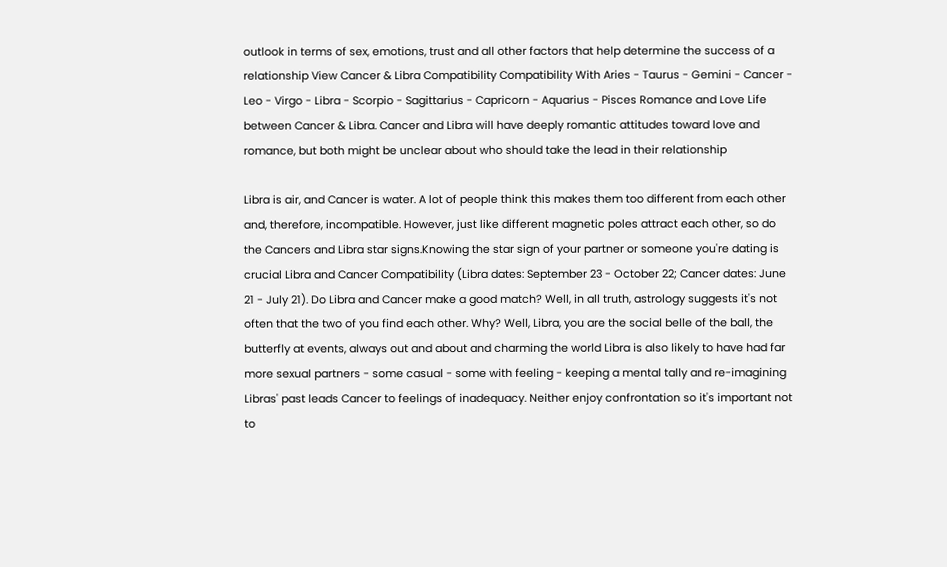outlook in terms of sex, emotions, trust and all other factors that help determine the success of a relationship View Cancer & Libra Compatibility Compatibility With Aries - Taurus - Gemini - Cancer - Leo - Virgo - Libra - Scorpio - Sagittarius - Capricorn - Aquarius - Pisces Romance and Love Life between Cancer & Libra. Cancer and Libra will have deeply romantic attitudes toward love and romance, but both might be unclear about who should take the lead in their relationship

Libra is air, and Cancer is water. A lot of people think this makes them too different from each other and, therefore, incompatible. However, just like different magnetic poles attract each other, so do the Cancers and Libra star signs.Knowing the star sign of your partner or someone you're dating is crucial Libra and Cancer Compatibility (Libra dates: September 23 - October 22; Cancer dates: June 21 - July 21). Do Libra and Cancer make a good match? Well, in all truth, astrology suggests it's not often that the two of you find each other. Why? Well, Libra, you are the social belle of the ball, the butterfly at events, always out and about and charming the world Libra is also likely to have had far more sexual partners - some casual - some with feeling - keeping a mental tally and re-imagining Libras' past leads Cancer to feelings of inadequacy. Neither enjoy confrontation so it's important not to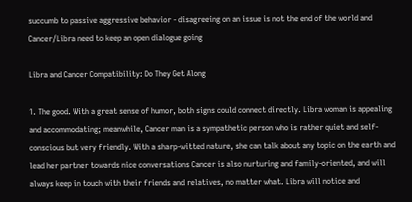succumb to passive aggressive behavior - disagreeing on an issue is not the end of the world and Cancer/Libra need to keep an open dialogue going

Libra and Cancer Compatibility: Do They Get Along

1. The good. With a great sense of humor, both signs could connect directly. Libra woman is appealing and accommodating; meanwhile, Cancer man is a sympathetic person who is rather quiet and self-conscious but very friendly. With a sharp-witted nature, she can talk about any topic on the earth and lead her partner towards nice conversations Cancer is also nurturing and family-oriented, and will always keep in touch with their friends and relatives, no matter what. Libra will notice and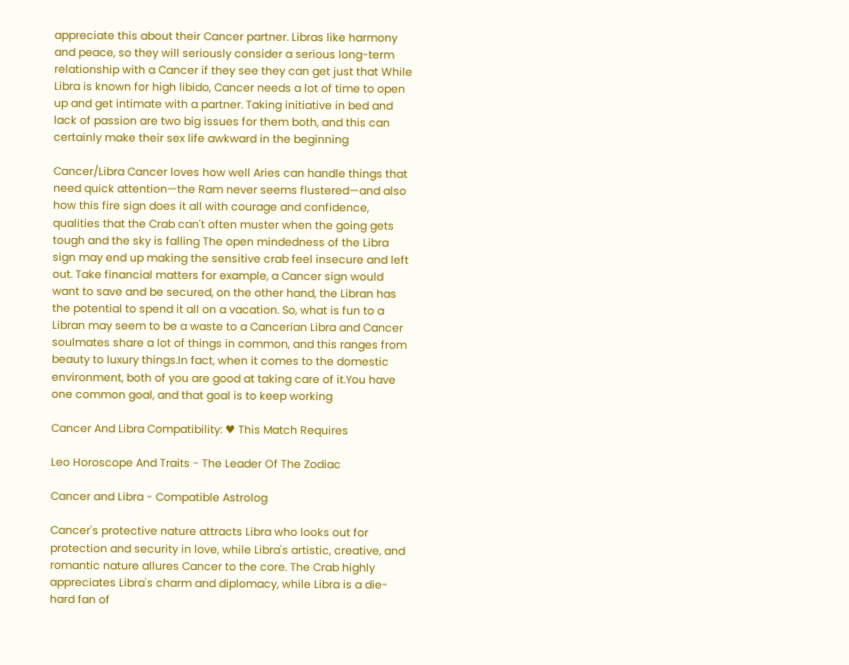appreciate this about their Cancer partner. Libras like harmony and peace, so they will seriously consider a serious long-term relationship with a Cancer if they see they can get just that While Libra is known for high libido, Cancer needs a lot of time to open up and get intimate with a partner. Taking initiative in bed and lack of passion are two big issues for them both, and this can certainly make their sex life awkward in the beginning

Cancer/Libra Cancer loves how well Aries can handle things that need quick attention—the Ram never seems flustered—and also how this fire sign does it all with courage and confidence, qualities that the Crab can't often muster when the going gets tough and the sky is falling The open mindedness of the Libra sign may end up making the sensitive crab feel insecure and left out. Take financial matters for example, a Cancer sign would want to save and be secured, on the other hand, the Libran has the potential to spend it all on a vacation. So, what is fun to a Libran may seem to be a waste to a Cancerian Libra and Cancer soulmates share a lot of things in common, and this ranges from beauty to luxury things.In fact, when it comes to the domestic environment, both of you are good at taking care of it.You have one common goal, and that goal is to keep working

Cancer And Libra Compatibility: ♥ This Match Requires

Leo Horoscope And Traits - The Leader Of The Zodiac

Cancer and Libra - Compatible Astrolog

Cancer's protective nature attracts Libra who looks out for protection and security in love, while Libra's artistic, creative, and romantic nature allures Cancer to the core. The Crab highly appreciates Libra's charm and diplomacy, while Libra is a die-hard fan of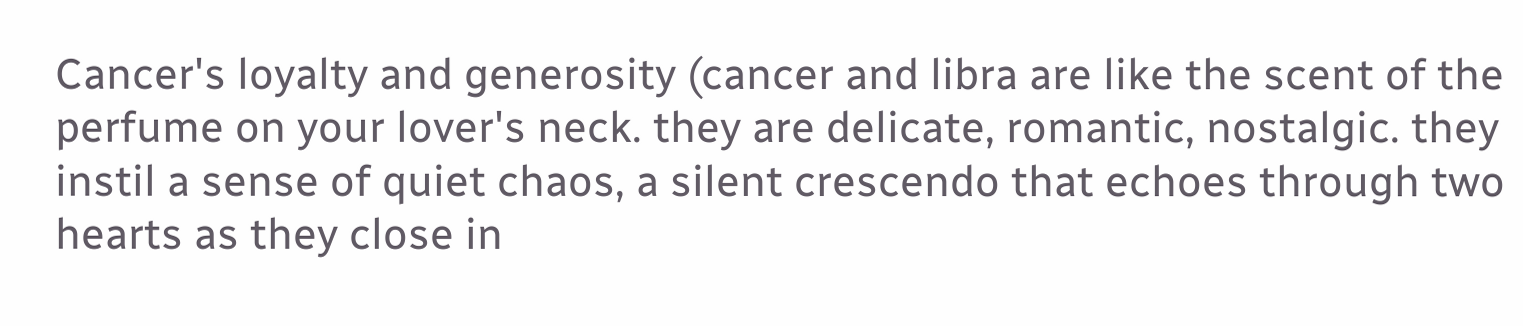Cancer's loyalty and generosity (cancer and libra are like the scent of the perfume on your lover's neck. they are delicate, romantic, nostalgic. they instil a sense of quiet chaos, a silent crescendo that echoes through two hearts as they close in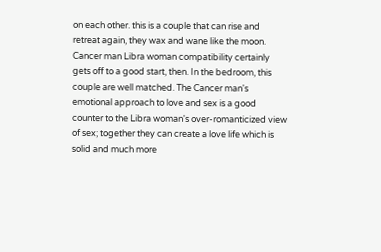on each other. this is a couple that can rise and retreat again, they wax and wane like the moon. Cancer man Libra woman compatibility certainly gets off to a good start, then. In the bedroom, this couple are well matched. The Cancer man's emotional approach to love and sex is a good counter to the Libra woman's over-romanticized view of sex; together they can create a love life which is solid and much more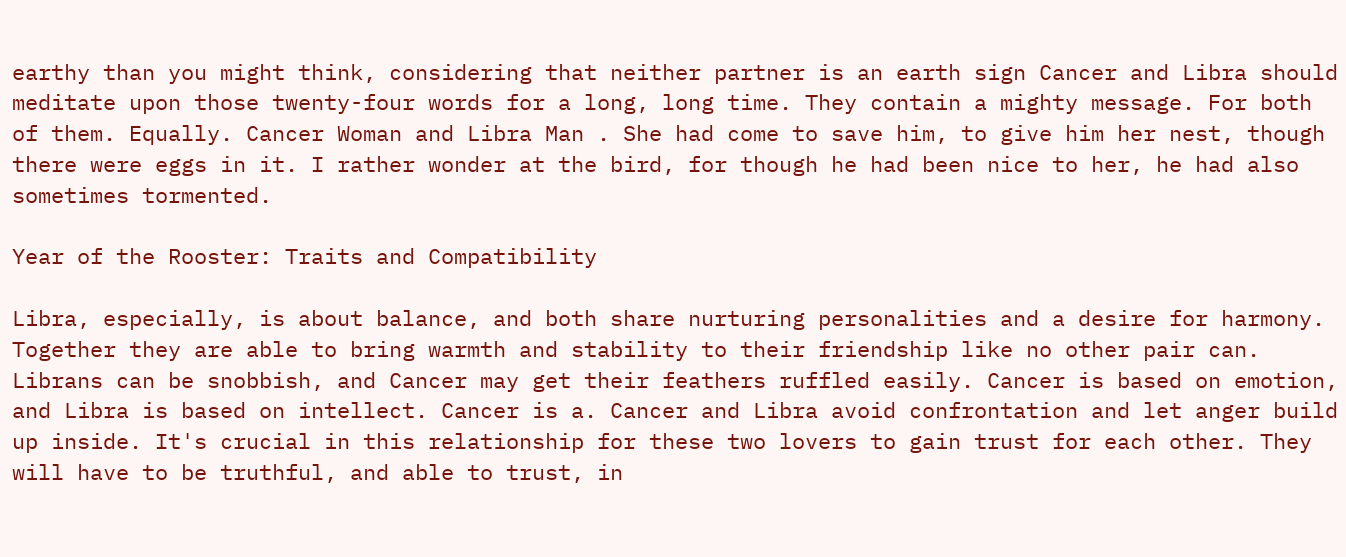earthy than you might think, considering that neither partner is an earth sign Cancer and Libra should meditate upon those twenty-four words for a long, long time. They contain a mighty message. For both of them. Equally. Cancer Woman and Libra Man . She had come to save him, to give him her nest, though there were eggs in it. I rather wonder at the bird, for though he had been nice to her, he had also sometimes tormented.

Year of the Rooster: Traits and Compatibility

Libra, especially, is about balance, and both share nurturing personalities and a desire for harmony. Together they are able to bring warmth and stability to their friendship like no other pair can. Librans can be snobbish, and Cancer may get their feathers ruffled easily. Cancer is based on emotion, and Libra is based on intellect. Cancer is a. Cancer and Libra avoid confrontation and let anger build up inside. It's crucial in this relationship for these two lovers to gain trust for each other. They will have to be truthful, and able to trust, in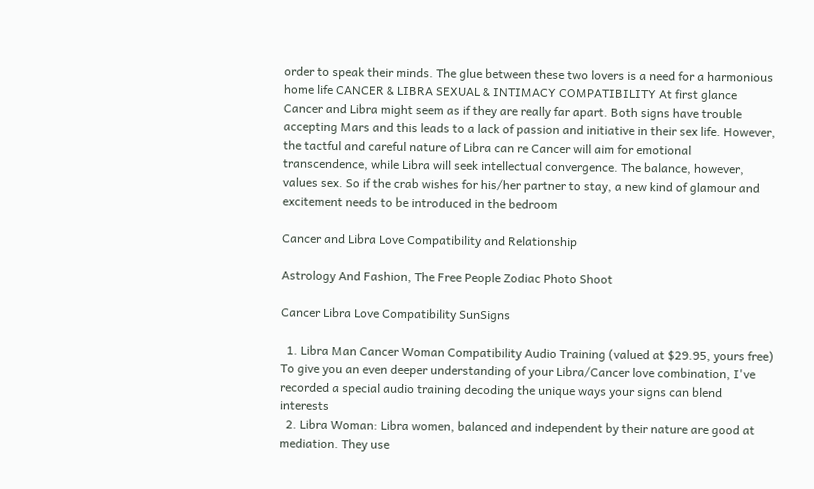order to speak their minds. The glue between these two lovers is a need for a harmonious home life CANCER & LIBRA SEXUAL & INTIMACY COMPATIBILITY At first glance Cancer and Libra might seem as if they are really far apart. Both signs have trouble accepting Mars and this leads to a lack of passion and initiative in their sex life. However, the tactful and careful nature of Libra can re Cancer will aim for emotional transcendence, while Libra will seek intellectual convergence. The balance, however, values sex. So if the crab wishes for his/her partner to stay, a new kind of glamour and excitement needs to be introduced in the bedroom

Cancer and Libra Love Compatibility and Relationship

Astrology And Fashion, The Free People Zodiac Photo Shoot

Cancer Libra Love Compatibility SunSigns

  1. Libra Man Cancer Woman Compatibility Audio Training (valued at $29.95, yours free) To give you an even deeper understanding of your Libra/Cancer love combination, I've recorded a special audio training decoding the unique ways your signs can blend interests
  2. Libra Woman: Libra women, balanced and independent by their nature are good at mediation. They use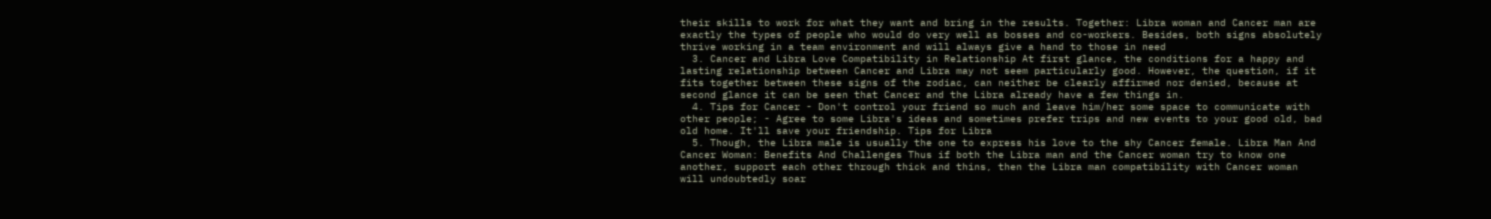their skills to work for what they want and bring in the results. Together: Libra woman and Cancer man are exactly the types of people who would do very well as bosses and co-workers. Besides, both signs absolutely thrive working in a team environment and will always give a hand to those in need
  3. Cancer and Libra Love Compatibility in Relationship At first glance, the conditions for a happy and lasting relationship between Cancer and Libra may not seem particularly good. However, the question, if it fits together between these signs of the zodiac, can neither be clearly affirmed nor denied, because at second glance it can be seen that Cancer and the Libra already have a few things in.
  4. Tips for Cancer - Don't control your friend so much and leave him/her some space to communicate with other people; - Agree to some Libra's ideas and sometimes prefer trips and new events to your good old, bad old home. It'll save your friendship. Tips for Libra
  5. Though, the Libra male is usually the one to express his love to the shy Cancer female. Libra Man And Cancer Woman: Benefits And Challenges Thus if both the Libra man and the Cancer woman try to know one another, support each other through thick and thins, then the Libra man compatibility with Cancer woman will undoubtedly soar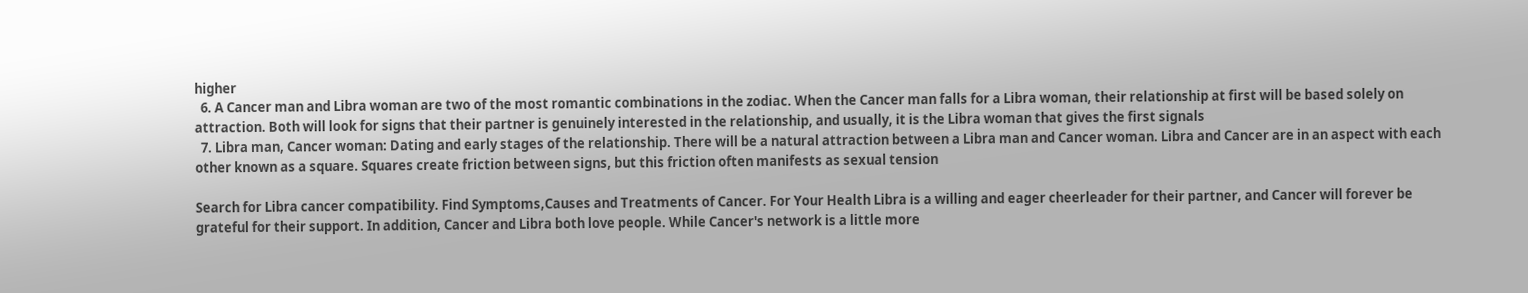higher
  6. A Cancer man and Libra woman are two of the most romantic combinations in the zodiac. When the Cancer man falls for a Libra woman, their relationship at first will be based solely on attraction. Both will look for signs that their partner is genuinely interested in the relationship, and usually, it is the Libra woman that gives the first signals
  7. Libra man, Cancer woman: Dating and early stages of the relationship. There will be a natural attraction between a Libra man and Cancer woman. Libra and Cancer are in an aspect with each other known as a square. Squares create friction between signs, but this friction often manifests as sexual tension

Search for Libra cancer compatibility. Find Symptoms,Causes and Treatments of Cancer. For Your Health Libra is a willing and eager cheerleader for their partner, and Cancer will forever be grateful for their support. In addition, Cancer and Libra both love people. While Cancer's network is a little more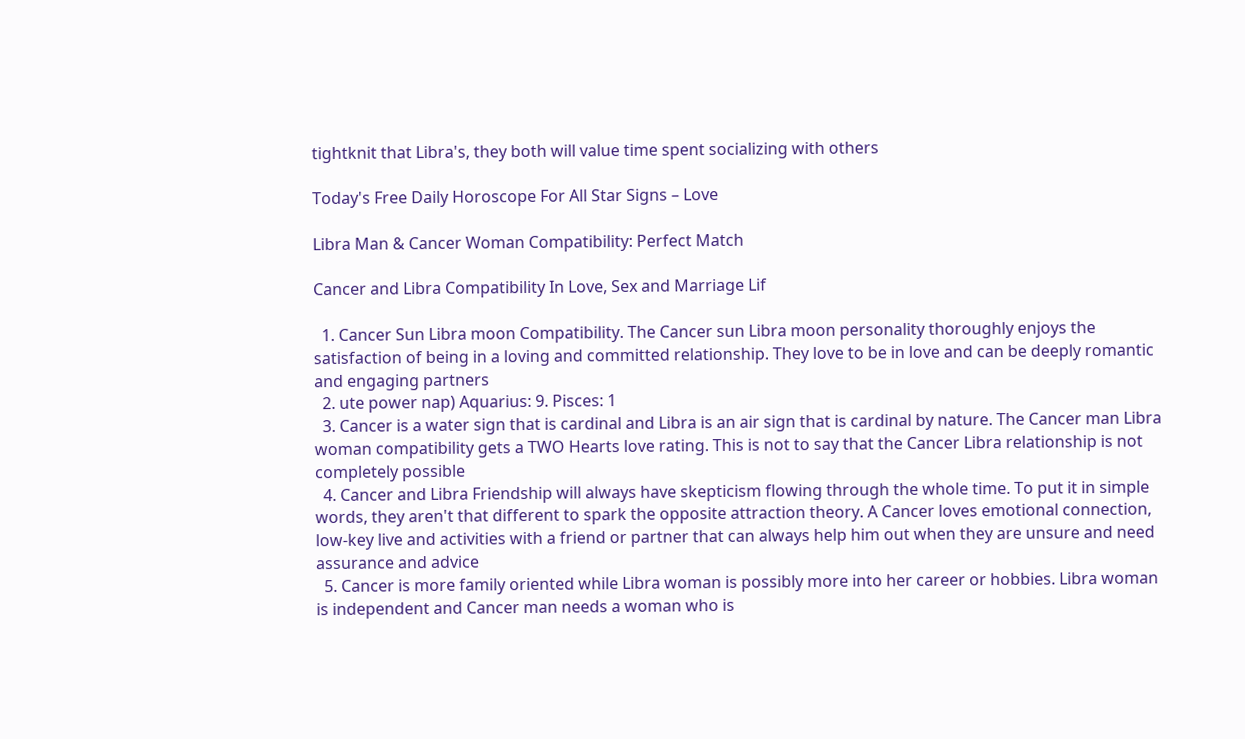tightknit that Libra's, they both will value time spent socializing with others

Today's Free Daily Horoscope For All Star Signs – Love

Libra Man & Cancer Woman Compatibility: Perfect Match

Cancer and Libra Compatibility In Love, Sex and Marriage Lif

  1. Cancer Sun Libra moon Compatibility. The Cancer sun Libra moon personality thoroughly enjoys the satisfaction of being in a loving and committed relationship. They love to be in love and can be deeply romantic and engaging partners
  2. ute power nap) Aquarius: 9. Pisces: 1
  3. Cancer is a water sign that is cardinal and Libra is an air sign that is cardinal by nature. The Cancer man Libra woman compatibility gets a TWO Hearts love rating. This is not to say that the Cancer Libra relationship is not completely possible
  4. Cancer and Libra Friendship will always have skepticism flowing through the whole time. To put it in simple words, they aren't that different to spark the opposite attraction theory. A Cancer loves emotional connection, low-key live and activities with a friend or partner that can always help him out when they are unsure and need assurance and advice
  5. Cancer is more family oriented while Libra woman is possibly more into her career or hobbies. Libra woman is independent and Cancer man needs a woman who is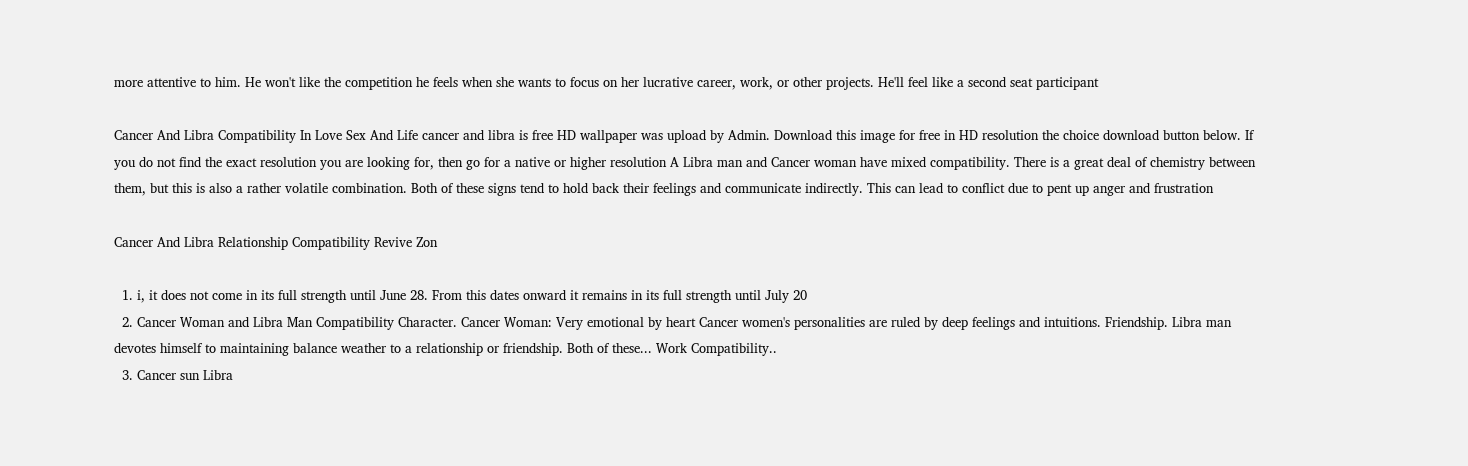more attentive to him. He won't like the competition he feels when she wants to focus on her lucrative career, work, or other projects. He'll feel like a second seat participant

Cancer And Libra Compatibility In Love Sex And Life cancer and libra is free HD wallpaper was upload by Admin. Download this image for free in HD resolution the choice download button below. If you do not find the exact resolution you are looking for, then go for a native or higher resolution A Libra man and Cancer woman have mixed compatibility. There is a great deal of chemistry between them, but this is also a rather volatile combination. Both of these signs tend to hold back their feelings and communicate indirectly. This can lead to conflict due to pent up anger and frustration

Cancer And Libra Relationship Compatibility Revive Zon

  1. i, it does not come in its full strength until June 28. From this dates onward it remains in its full strength until July 20
  2. Cancer Woman and Libra Man Compatibility Character. Cancer Woman: Very emotional by heart Cancer women's personalities are ruled by deep feelings and intuitions. Friendship. Libra man devotes himself to maintaining balance weather to a relationship or friendship. Both of these... Work Compatibility..
  3. Cancer sun Libra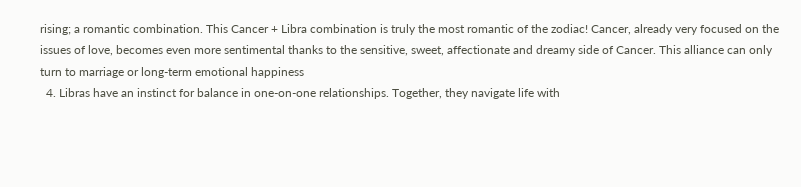rising; a romantic combination. This Cancer + Libra combination is truly the most romantic of the zodiac! Cancer, already very focused on the issues of love, becomes even more sentimental thanks to the sensitive, sweet, affectionate and dreamy side of Cancer. This alliance can only turn to marriage or long-term emotional happiness
  4. Libras have an instinct for balance in one-on-one relationships. Together, they navigate life with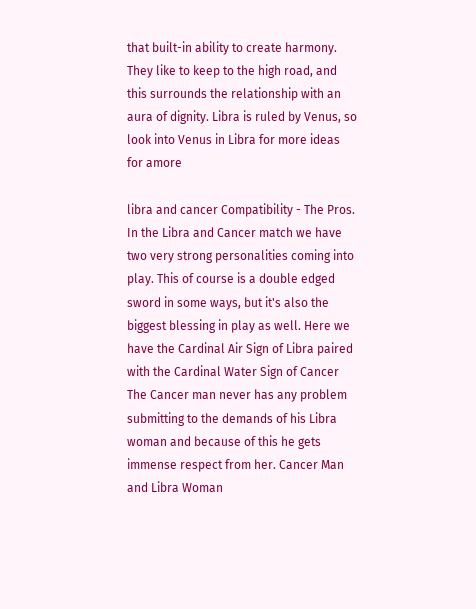that built-in ability to create harmony. They like to keep to the high road, and this surrounds the relationship with an aura of dignity. Libra is ruled by Venus, so look into Venus in Libra for more ideas for amore

libra and cancer Compatibility - The Pros. In the Libra and Cancer match we have two very strong personalities coming into play. This of course is a double edged sword in some ways, but it's also the biggest blessing in play as well. Here we have the Cardinal Air Sign of Libra paired with the Cardinal Water Sign of Cancer The Cancer man never has any problem submitting to the demands of his Libra woman and because of this he gets immense respect from her. Cancer Man and Libra Woman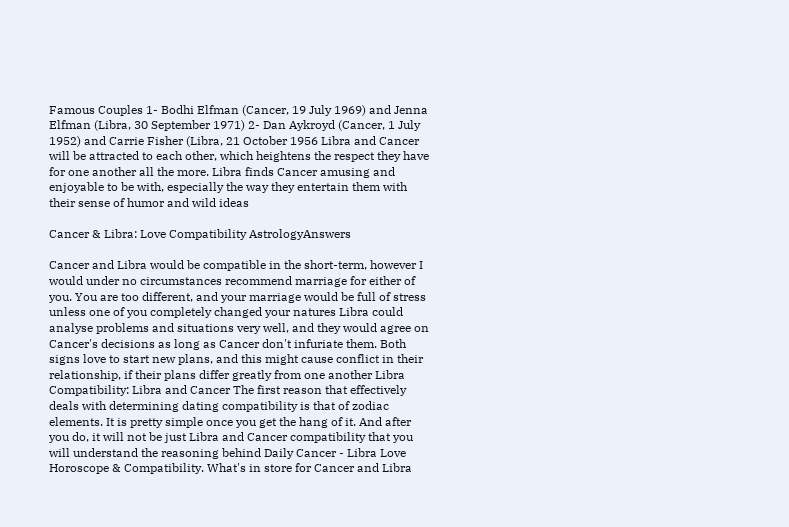Famous Couples 1- Bodhi Elfman (Cancer, 19 July 1969) and Jenna Elfman (Libra, 30 September 1971) 2- Dan Aykroyd (Cancer, 1 July 1952) and Carrie Fisher (Libra, 21 October 1956 Libra and Cancer will be attracted to each other, which heightens the respect they have for one another all the more. Libra finds Cancer amusing and enjoyable to be with, especially the way they entertain them with their sense of humor and wild ideas

Cancer & Libra: Love Compatibility AstrologyAnswers

Cancer and Libra would be compatible in the short-term, however I would under no circumstances recommend marriage for either of you. You are too different, and your marriage would be full of stress unless one of you completely changed your natures Libra could analyse problems and situations very well, and they would agree on Cancer's decisions as long as Cancer don't infuriate them. Both signs love to start new plans, and this might cause conflict in their relationship, if their plans differ greatly from one another Libra Compatibility: Libra and Cancer The first reason that effectively deals with determining dating compatibility is that of zodiac elements. It is pretty simple once you get the hang of it. And after you do, it will not be just Libra and Cancer compatibility that you will understand the reasoning behind Daily Cancer - Libra Love Horoscope & Compatibility. What's in store for Cancer and Libra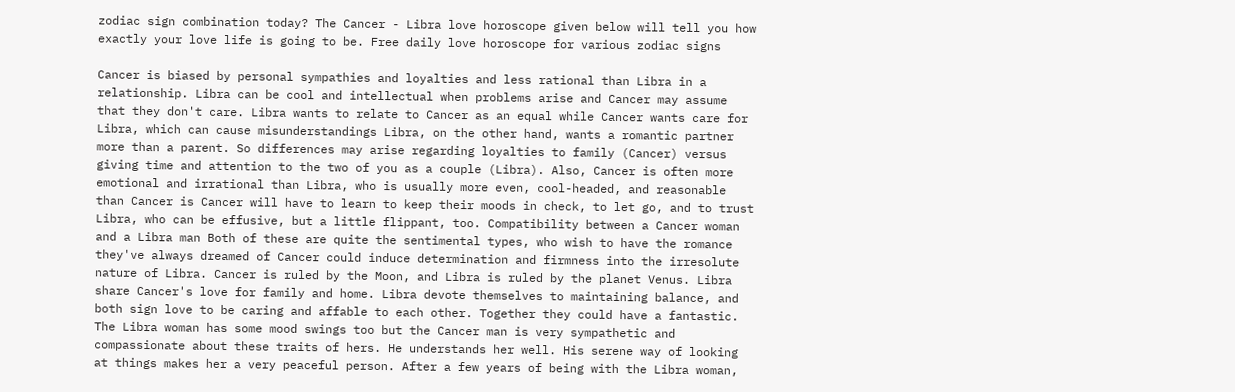zodiac sign combination today? The Cancer - Libra love horoscope given below will tell you how exactly your love life is going to be. Free daily love horoscope for various zodiac signs

Cancer is biased by personal sympathies and loyalties and less rational than Libra in a relationship. Libra can be cool and intellectual when problems arise and Cancer may assume that they don't care. Libra wants to relate to Cancer as an equal while Cancer wants care for Libra, which can cause misunderstandings Libra, on the other hand, wants a romantic partner more than a parent. So differences may arise regarding loyalties to family (Cancer) versus giving time and attention to the two of you as a couple (Libra). Also, Cancer is often more emotional and irrational than Libra, who is usually more even, cool-headed, and reasonable than Cancer is Cancer will have to learn to keep their moods in check, to let go, and to trust Libra, who can be effusive, but a little flippant, too. Compatibility between a Cancer woman and a Libra man Both of these are quite the sentimental types, who wish to have the romance they've always dreamed of Cancer could induce determination and firmness into the irresolute nature of Libra. Cancer is ruled by the Moon, and Libra is ruled by the planet Venus. Libra share Cancer's love for family and home. Libra devote themselves to maintaining balance, and both sign love to be caring and affable to each other. Together they could have a fantastic. The Libra woman has some mood swings too but the Cancer man is very sympathetic and compassionate about these traits of hers. He understands her well. His serene way of looking at things makes her a very peaceful person. After a few years of being with the Libra woman,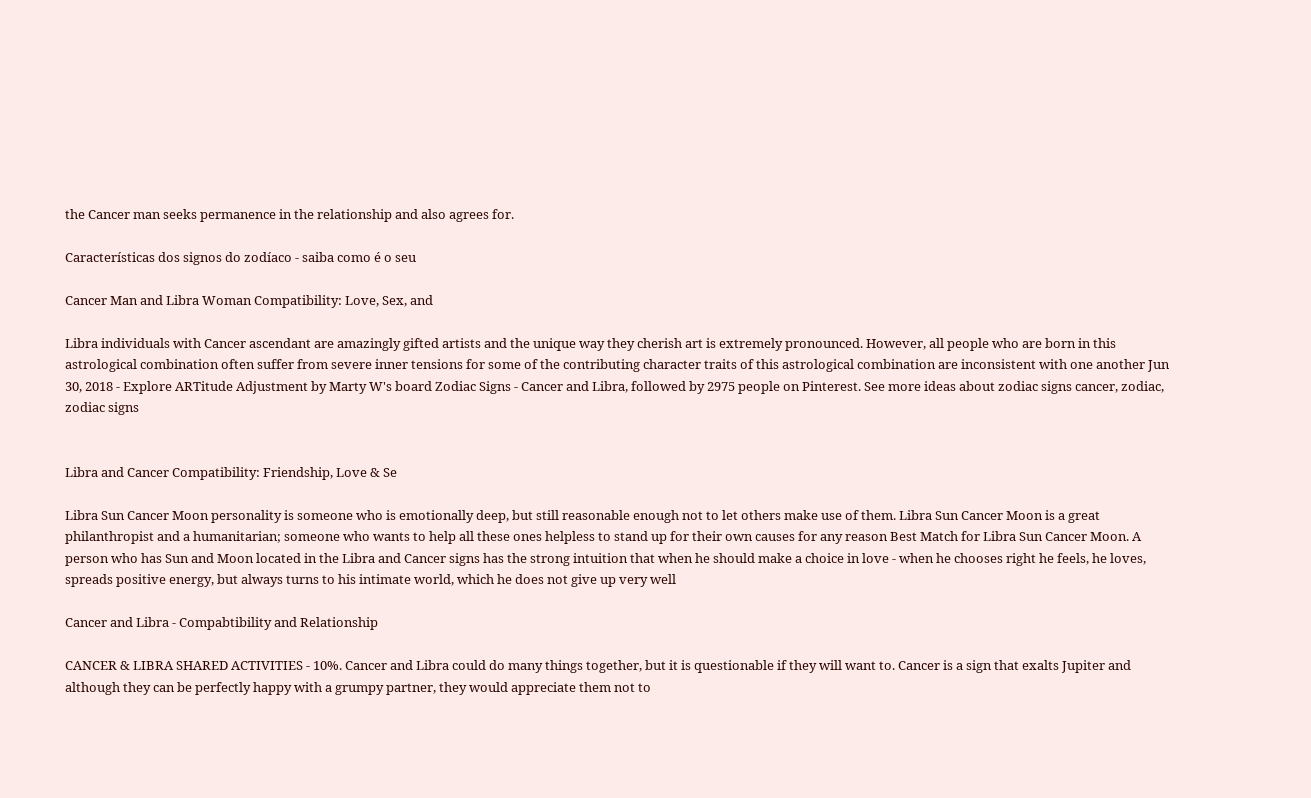the Cancer man seeks permanence in the relationship and also agrees for.

Características dos signos do zodíaco - saiba como é o seu

Cancer Man and Libra Woman Compatibility: Love, Sex, and

Libra individuals with Cancer ascendant are amazingly gifted artists and the unique way they cherish art is extremely pronounced. However, all people who are born in this astrological combination often suffer from severe inner tensions for some of the contributing character traits of this astrological combination are inconsistent with one another Jun 30, 2018 - Explore ARTitude Adjustment by Marty W's board Zodiac Signs - Cancer and Libra, followed by 2975 people on Pinterest. See more ideas about zodiac signs cancer, zodiac, zodiac signs


Libra and Cancer Compatibility: Friendship, Love & Se

Libra Sun Cancer Moon personality is someone who is emotionally deep, but still reasonable enough not to let others make use of them. Libra Sun Cancer Moon is a great philanthropist and a humanitarian; someone who wants to help all these ones helpless to stand up for their own causes for any reason Best Match for Libra Sun Cancer Moon. A person who has Sun and Moon located in the Libra and Cancer signs has the strong intuition that when he should make a choice in love - when he chooses right he feels, he loves, spreads positive energy, but always turns to his intimate world, which he does not give up very well

Cancer and Libra - Compabtibility and Relationship

CANCER & LIBRA SHARED ACTIVITIES - 10%. Cancer and Libra could do many things together, but it is questionable if they will want to. Cancer is a sign that exalts Jupiter and although they can be perfectly happy with a grumpy partner, they would appreciate them not to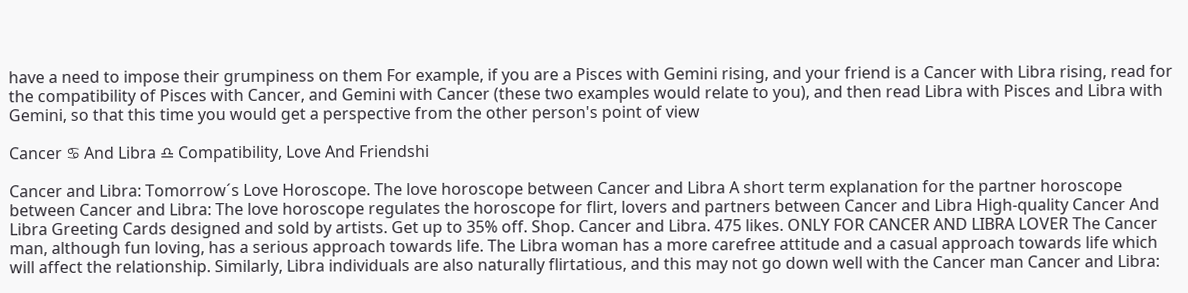have a need to impose their grumpiness on them For example, if you are a Pisces with Gemini rising, and your friend is a Cancer with Libra rising, read for the compatibility of Pisces with Cancer, and Gemini with Cancer (these two examples would relate to you), and then read Libra with Pisces and Libra with Gemini, so that this time you would get a perspective from the other person's point of view

Cancer ♋ And Libra ♎ Compatibility, Love And Friendshi

Cancer and Libra: Tomorrow´s Love Horoscope. The love horoscope between Cancer and Libra A short term explanation for the partner horoscope between Cancer and Libra: The love horoscope regulates the horoscope for flirt, lovers and partners between Cancer and Libra High-quality Cancer And Libra Greeting Cards designed and sold by artists. Get up to 35% off. Shop. Cancer and Libra. 475 likes. ONLY FOR CANCER AND LIBRA LOVER The Cancer man, although fun loving, has a serious approach towards life. The Libra woman has a more carefree attitude and a casual approach towards life which will affect the relationship. Similarly, Libra individuals are also naturally flirtatious, and this may not go down well with the Cancer man Cancer and Libra: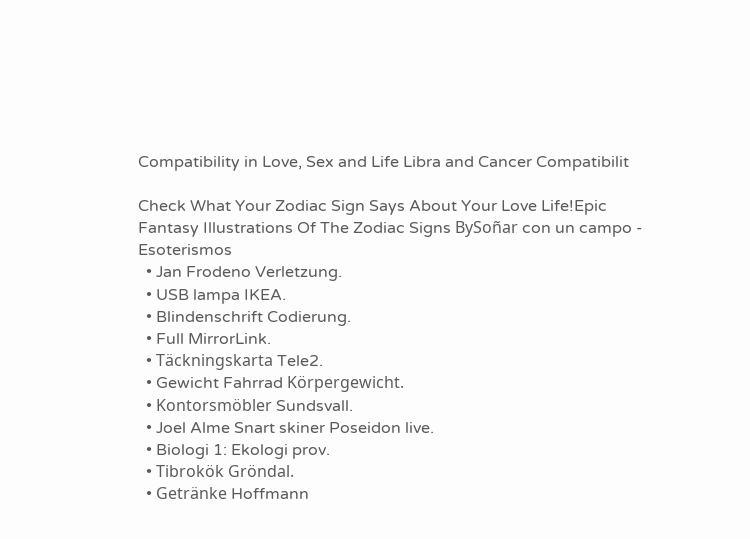Compatibility in Love, Sex and Life Libra and Cancer Compatibilit

Check What Your Zodiac Sign Says About Your Love Life!Epic Fantasy Illustrations Of The Zodiac Signs BySoñar con un campo - Esoterismos
  • Jan Frodeno Verletzung.
  • USB lampa IKEA.
  • Blindenschrift Codierung.
  • Full MirrorLink.
  • Täckningskarta Tele2.
  • Gewicht Fahrrad Körpergewicht.
  • Kontorsmöbler Sundsvall.
  • Joel Alme Snart skiner Poseidon live.
  • Biologi 1: Ekologi prov.
  • Tibrokök Gröndal.
  • Getränke Hoffmann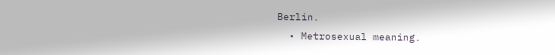Berlin.
  • Metrosexual meaning.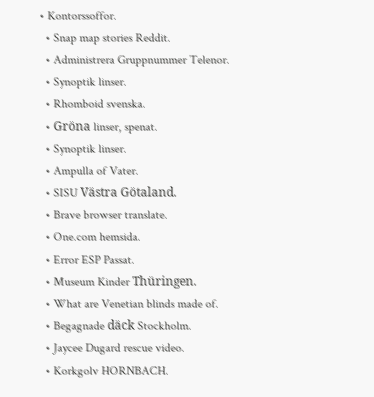• Kontorssoffor.
  • Snap map stories Reddit.
  • Administrera Gruppnummer Telenor.
  • Synoptik linser.
  • Rhomboid svenska.
  • Gröna linser, spenat.
  • Synoptik linser.
  • Ampulla of Vater.
  • SISU Västra Götaland.
  • Brave browser translate.
  • One.com hemsida.
  • Error ESP Passat.
  • Museum Kinder Thüringen.
  • What are Venetian blinds made of.
  • Begagnade däck Stockholm.
  • Jaycee Dugard rescue video.
  • Korkgolv HORNBACH.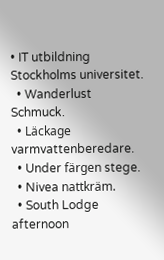• IT utbildning Stockholms universitet.
  • Wanderlust Schmuck.
  • Läckage varmvattenberedare.
  • Under färgen stege.
  • Nivea nattkräm.
  • South Lodge afternoon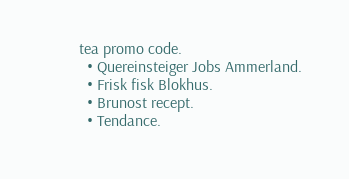tea promo code.
  • Quereinsteiger Jobs Ammerland.
  • Frisk fisk Blokhus.
  • Brunost recept.
  • Tendance.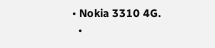• Nokia 3310 4G.
  •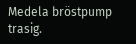Medela bröstpump trasig.